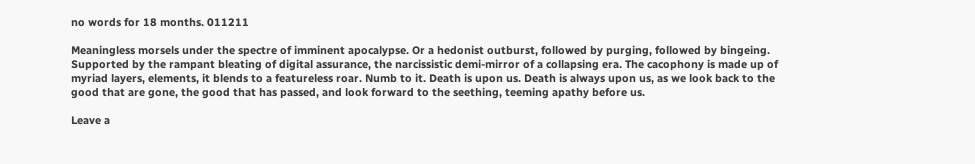no words for 18 months. 011211

Meaningless morsels under the spectre of imminent apocalypse. Or a hedonist outburst, followed by purging, followed by bingeing. Supported by the rampant bleating of digital assurance, the narcissistic demi-mirror of a collapsing era. The cacophony is made up of myriad layers, elements, it blends to a featureless roar. Numb to it. Death is upon us. Death is always upon us, as we look back to the good that are gone, the good that has passed, and look forward to the seething, teeming apathy before us.

Leave a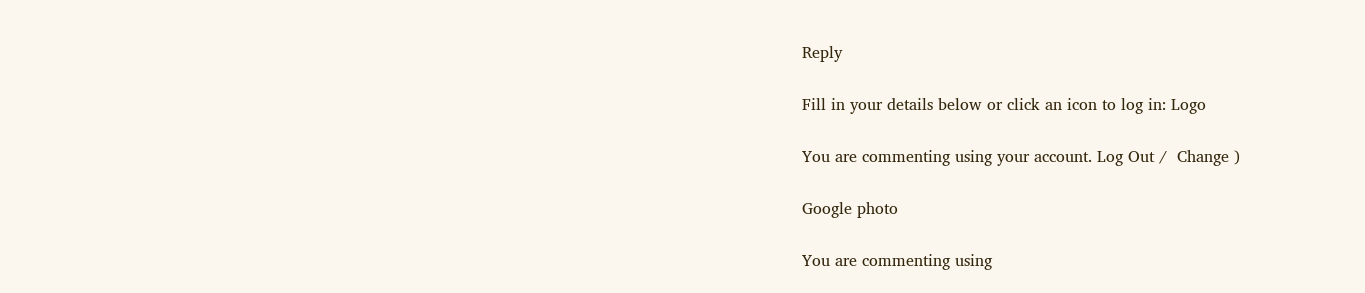Reply

Fill in your details below or click an icon to log in: Logo

You are commenting using your account. Log Out /  Change )

Google photo

You are commenting using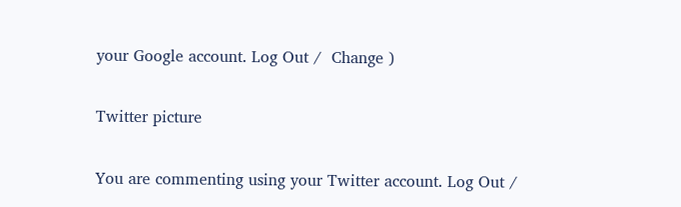your Google account. Log Out /  Change )

Twitter picture

You are commenting using your Twitter account. Log Out /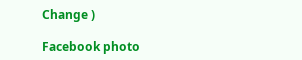Change )

Facebook photo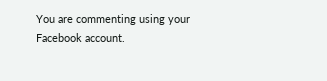You are commenting using your Facebook account.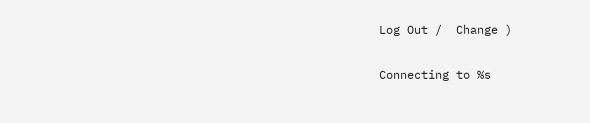Log Out /  Change )

Connecting to %s